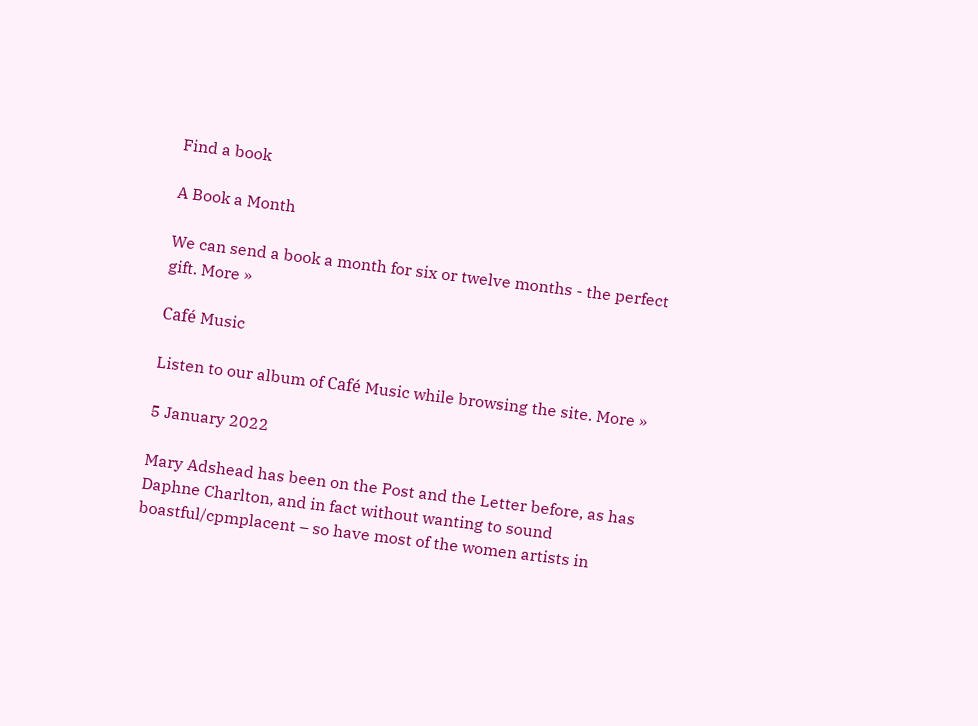Find a book

A Book a Month

We can send a book a month for six or twelve months - the perfect gift. More »

Café Music

Listen to our album of Café Music while browsing the site. More »

5 January 2022

Mary Adshead has been on the Post and the Letter before, as has Daphne Charlton, and in fact without wanting to sound boastful/cpmplacent – so have most of the women artists in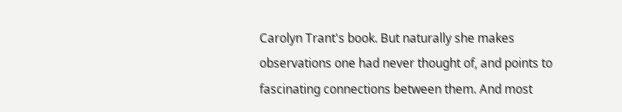Carolyn Trant's book. But naturally she makes  observations one had never thought of, and points to fascinating connections between them. And most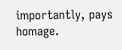importantly, pays homage.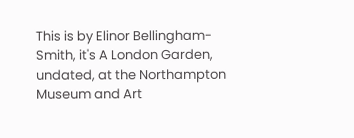This is by Elinor Bellingham-Smith, it's A London Garden, undated, at the Northampton Museum and Art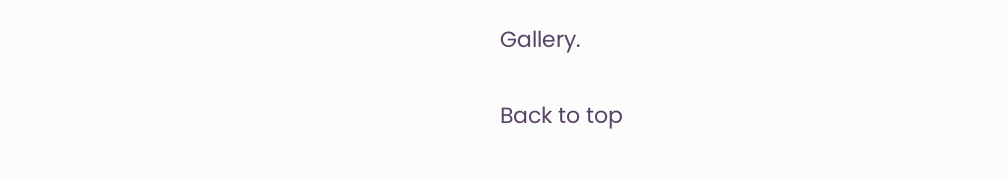Gallery.

Back to top